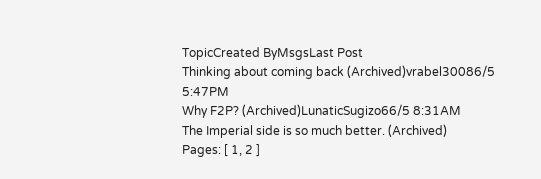TopicCreated ByMsgsLast Post
Thinking about coming back (Archived)vrabel30086/5 5:47PM
Why F2P? (Archived)LunaticSugizo66/5 8:31AM
The Imperial side is so much better. (Archived)
Pages: [ 1, 2 ]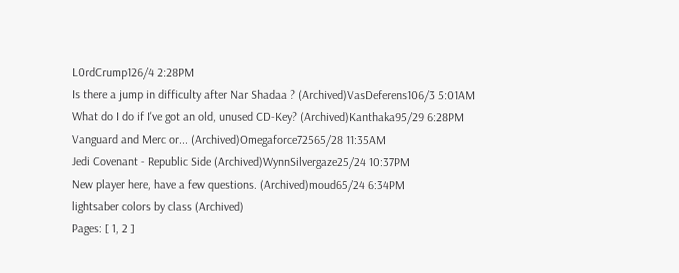L0rdCrump126/4 2:28PM
Is there a jump in difficulty after Nar Shadaa ? (Archived)VasDeferens106/3 5:01AM
What do I do if I've got an old, unused CD-Key? (Archived)Kanthaka95/29 6:28PM
Vanguard and Merc or... (Archived)Omegaforce72565/28 11:35AM
Jedi Covenant - Republic Side (Archived)WynnSilvergaze25/24 10:37PM
New player here, have a few questions. (Archived)moud65/24 6:34PM
lightsaber colors by class (Archived)
Pages: [ 1, 2 ]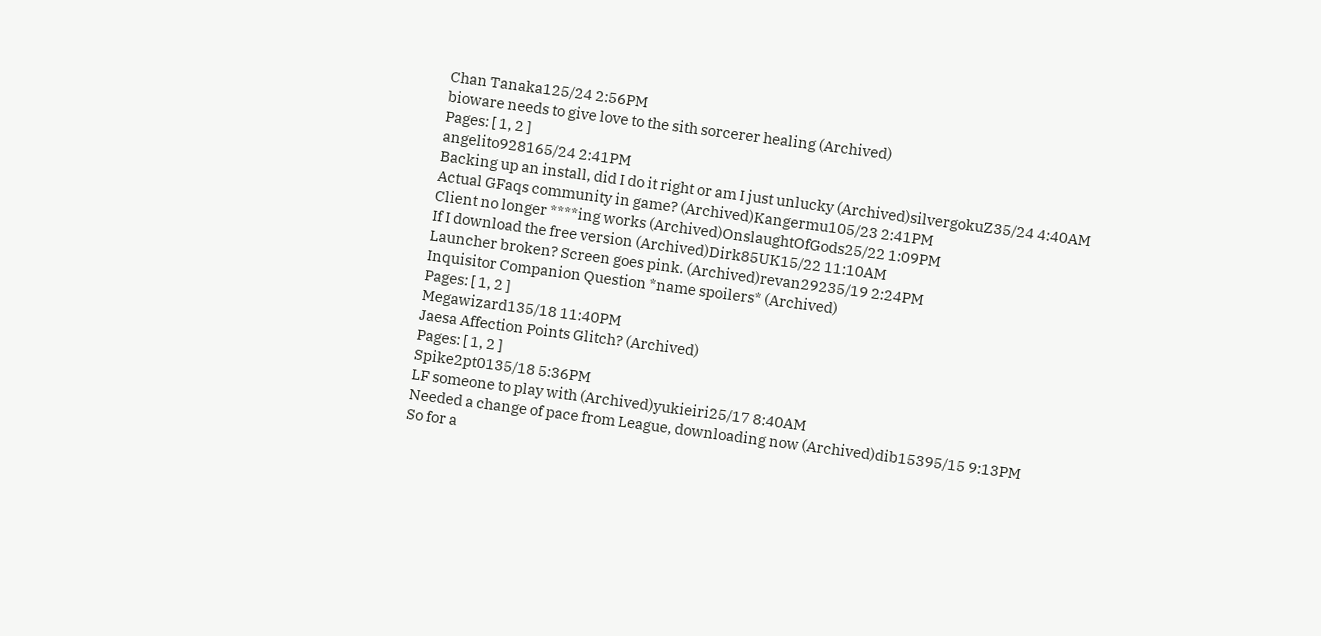Chan Tanaka125/24 2:56PM
bioware needs to give love to the sith sorcerer healing (Archived)
Pages: [ 1, 2 ]
angelito928165/24 2:41PM
Backing up an install, did I do it right or am I just unlucky (Archived)silvergokuZ35/24 4:40AM
Actual GFaqs community in game? (Archived)Kangermu105/23 2:41PM
Client no longer ****ing works (Archived)OnslaughtOfGods25/22 1:09PM
If I download the free version (Archived)Dirk85UK15/22 11:10AM
Launcher broken? Screen goes pink. (Archived)revan29235/19 2:24PM
Inquisitor Companion Question *name spoilers* (Archived)
Pages: [ 1, 2 ]
Megawizard135/18 11:40PM
Jaesa Affection Points Glitch? (Archived)
Pages: [ 1, 2 ]
Spike2pt0135/18 5:36PM
LF someone to play with (Archived)yukieiri25/17 8:40AM
Needed a change of pace from League, downloading now (Archived)dib15395/15 9:13PM
So for a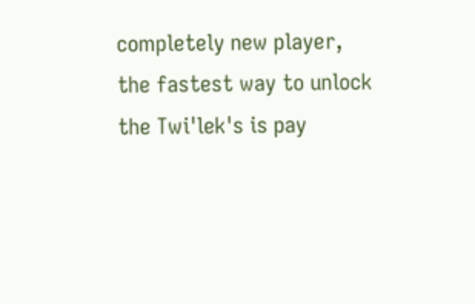completely new player, the fastest way to unlock the Twi'lek's is pay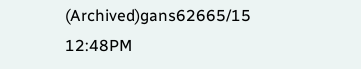(Archived)gans62665/15 12:48PM